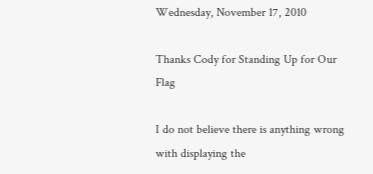Wednesday, November 17, 2010

Thanks Cody for Standing Up for Our Flag

I do not believe there is anything wrong with displaying the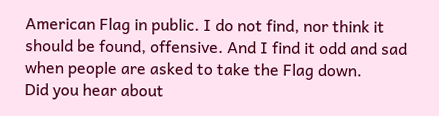American Flag in public. I do not find, nor think it should be found, offensive. And I find it odd and sad when people are asked to take the Flag down.
Did you hear about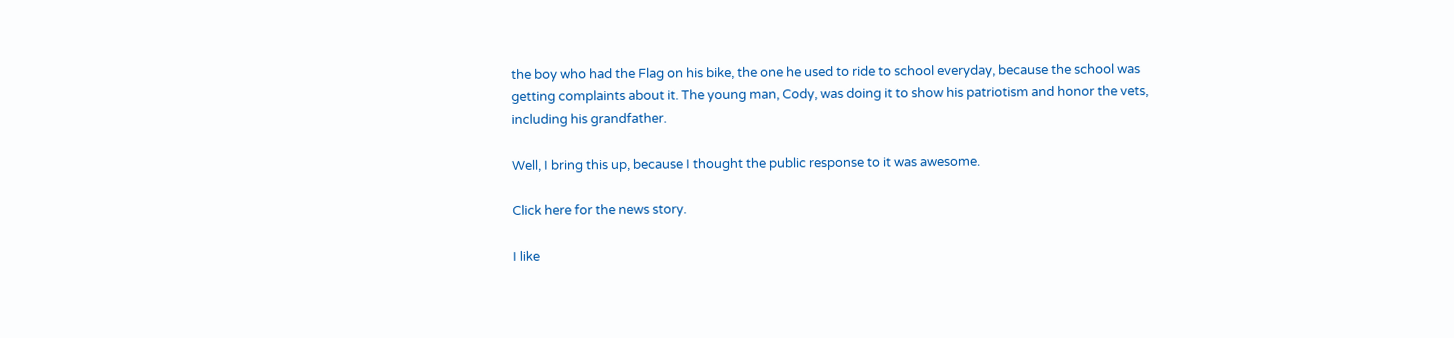the boy who had the Flag on his bike, the one he used to ride to school everyday, because the school was getting complaints about it. The young man, Cody, was doing it to show his patriotism and honor the vets, including his grandfather.

Well, I bring this up, because I thought the public response to it was awesome.

Click here for the news story.

I like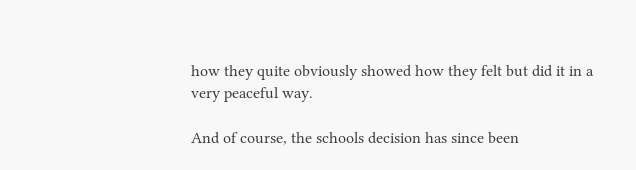how they quite obviously showed how they felt but did it in a very peaceful way.

And of course, the schools decision has since been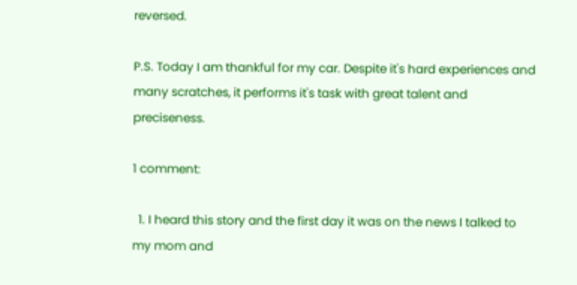reversed.

P.S. Today I am thankful for my car. Despite it's hard experiences and many scratches, it performs it's task with great talent and preciseness.

1 comment:

  1. I heard this story and the first day it was on the news I talked to my mom and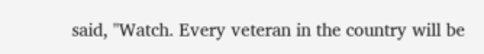said, "Watch. Every veteran in the country will be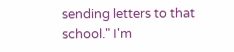sending letters to that school." I'm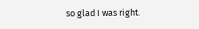so glad I was right.